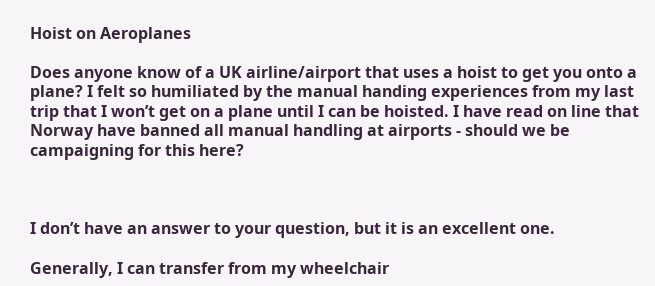Hoist on Aeroplanes

Does anyone know of a UK airline/airport that uses a hoist to get you onto a plane? I felt so humiliated by the manual handing experiences from my last trip that I won’t get on a plane until I can be hoisted. I have read on line that Norway have banned all manual handling at airports - should we be campaigning for this here?



I don’t have an answer to your question, but it is an excellent one.

Generally, I can transfer from my wheelchair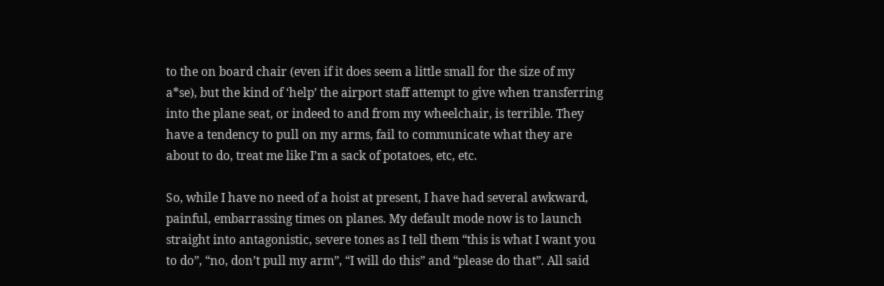to the on board chair (even if it does seem a little small for the size of my a*se), but the kind of ‘help’ the airport staff attempt to give when transferring into the plane seat, or indeed to and from my wheelchair, is terrible. They have a tendency to pull on my arms, fail to communicate what they are about to do, treat me like I’m a sack of potatoes, etc, etc.

So, while I have no need of a hoist at present, I have had several awkward, painful, embarrassing times on planes. My default mode now is to launch straight into antagonistic, severe tones as I tell them “this is what I want you to do”, “no, don’t pull my arm”, “I will do this” and “please do that”. All said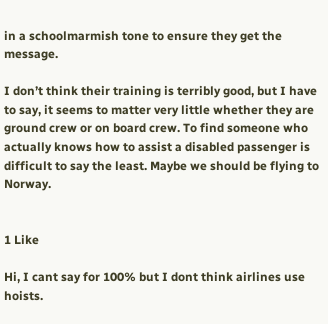in a schoolmarmish tone to ensure they get the message.

I don’t think their training is terribly good, but I have to say, it seems to matter very little whether they are ground crew or on board crew. To find someone who actually knows how to assist a disabled passenger is difficult to say the least. Maybe we should be flying to Norway.


1 Like

Hi, I cant say for 100% but I dont think airlines use hoists.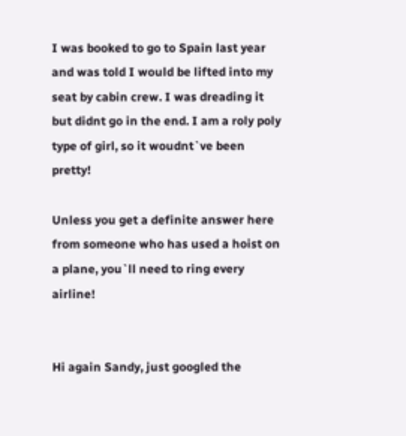I was booked to go to Spain last year and was told I would be lifted into my seat by cabin crew. I was dreading it but didnt go in the end. I am a roly poly type of girl, so it woudnt`ve been pretty!

Unless you get a definite answer here from someone who has used a hoist on a plane, you`ll need to ring every airline!


Hi again Sandy, just googled the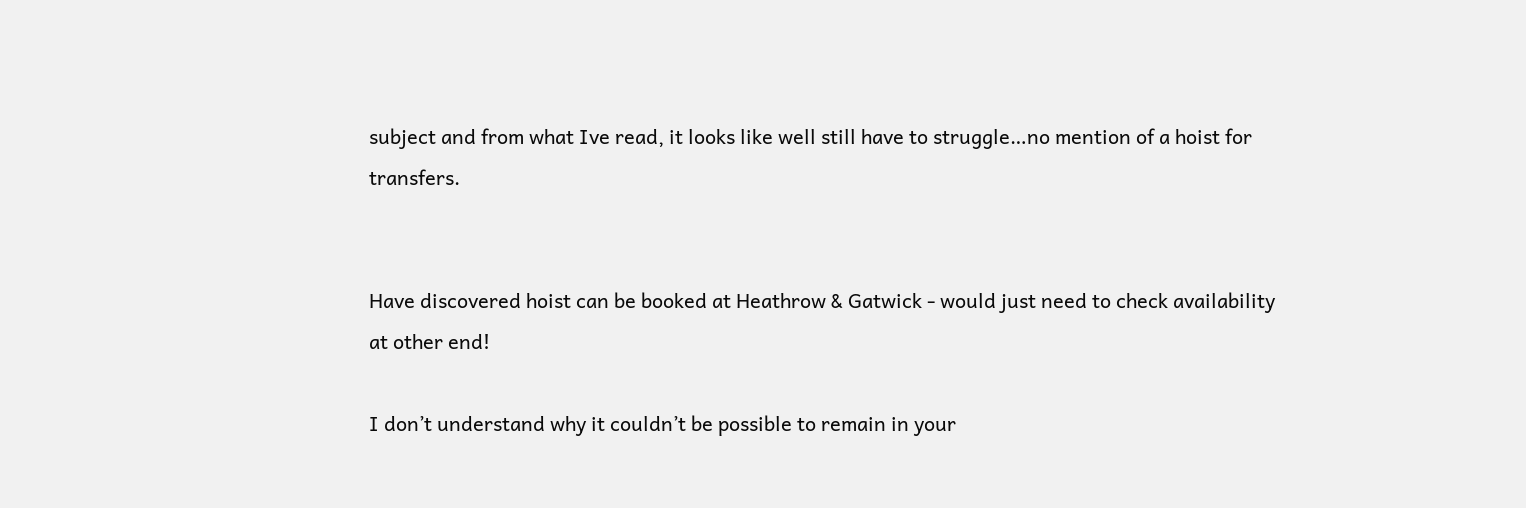subject and from what Ive read, it looks like well still have to struggle…no mention of a hoist for transfers.


Have discovered hoist can be booked at Heathrow & Gatwick - would just need to check availability at other end!

I don’t understand why it couldn’t be possible to remain in your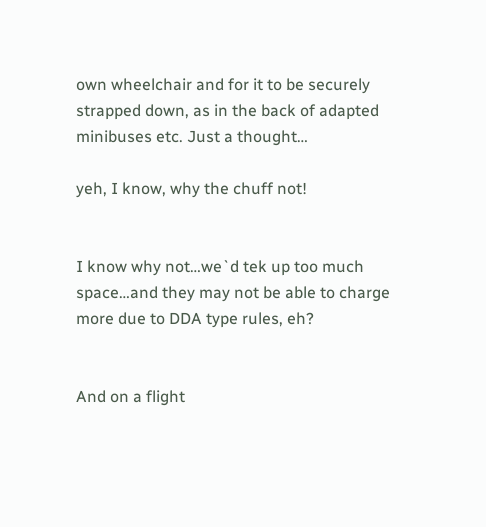own wheelchair and for it to be securely strapped down, as in the back of adapted minibuses etc. Just a thought…

yeh, I know, why the chuff not!


I know why not…we`d tek up too much space…and they may not be able to charge more due to DDA type rules, eh?


And on a flight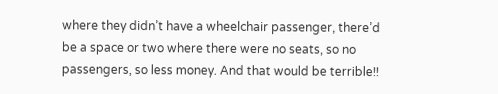where they didn’t have a wheelchair passenger, there’d be a space or two where there were no seats, so no passengers, so less money. And that would be terrible!!